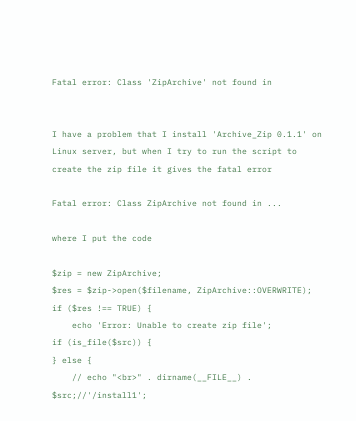Fatal error: Class 'ZipArchive' not found in


I have a problem that I install 'Archive_Zip 0.1.1' on Linux server, but when I try to run the script to create the zip file it gives the fatal error

Fatal error: Class ZipArchive not found in ...

where I put the code

$zip = new ZipArchive;
$res = $zip->open($filename, ZipArchive::OVERWRITE);
if ($res !== TRUE) {
    echo 'Error: Unable to create zip file';
if (is_file($src)) {
} else {
    // echo "<br>" . dirname(__FILE__) . $src;//'/install1';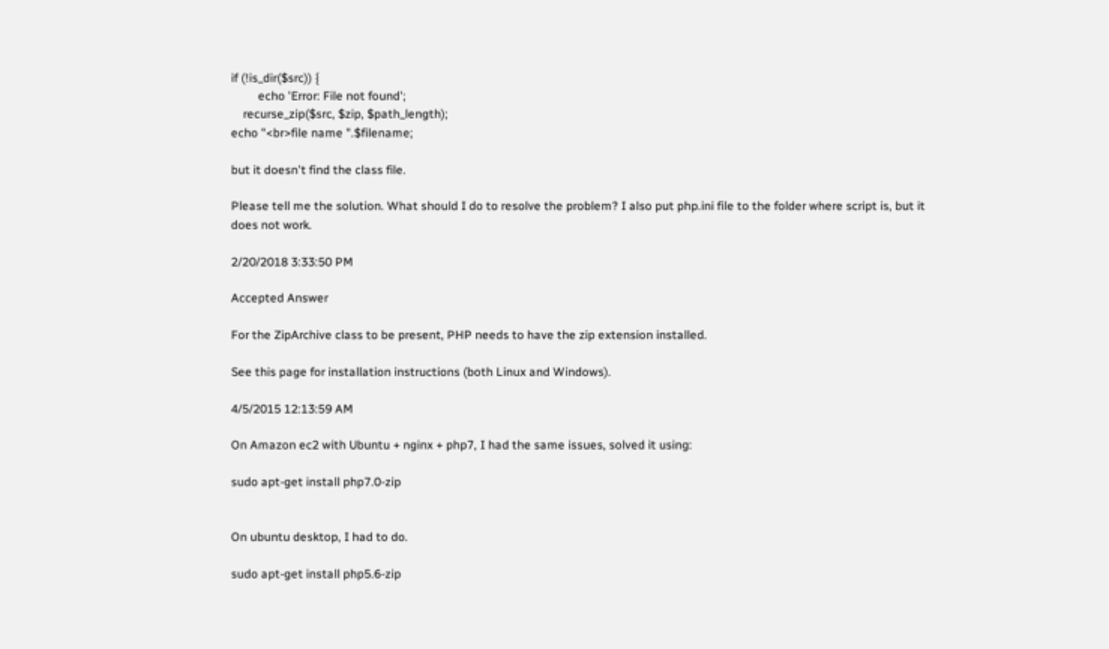if (!is_dir($src)) {
         echo 'Error: File not found';
    recurse_zip($src, $zip, $path_length);
echo "<br>file name ".$filename;

but it doesn't find the class file.

Please tell me the solution. What should I do to resolve the problem? I also put php.ini file to the folder where script is, but it does not work.

2/20/2018 3:33:50 PM

Accepted Answer

For the ZipArchive class to be present, PHP needs to have the zip extension installed.

See this page for installation instructions (both Linux and Windows).

4/5/2015 12:13:59 AM

On Amazon ec2 with Ubuntu + nginx + php7, I had the same issues, solved it using:

sudo apt-get install php7.0-zip


On ubuntu desktop, I had to do.

sudo apt-get install php5.6-zip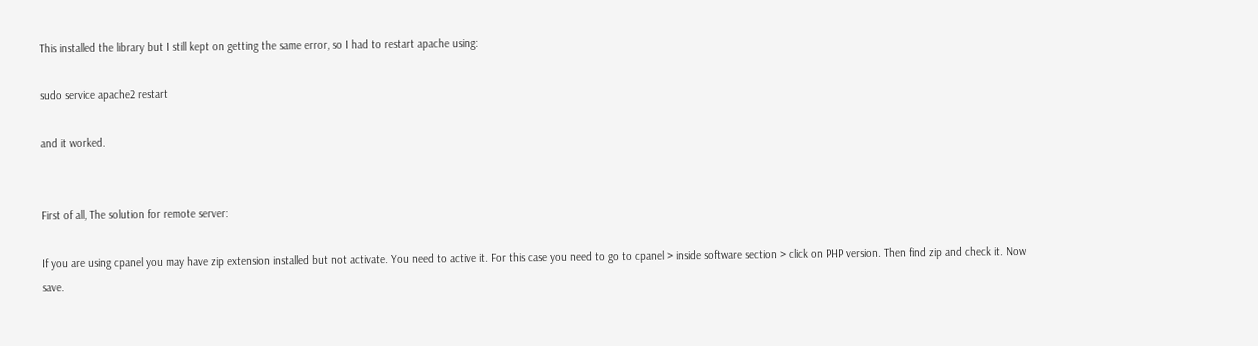This installed the library but I still kept on getting the same error, so I had to restart apache using:

sudo service apache2 restart

and it worked.


First of all, The solution for remote server:

If you are using cpanel you may have zip extension installed but not activate. You need to active it. For this case you need to go to cpanel > inside software section > click on PHP version. Then find zip and check it. Now save.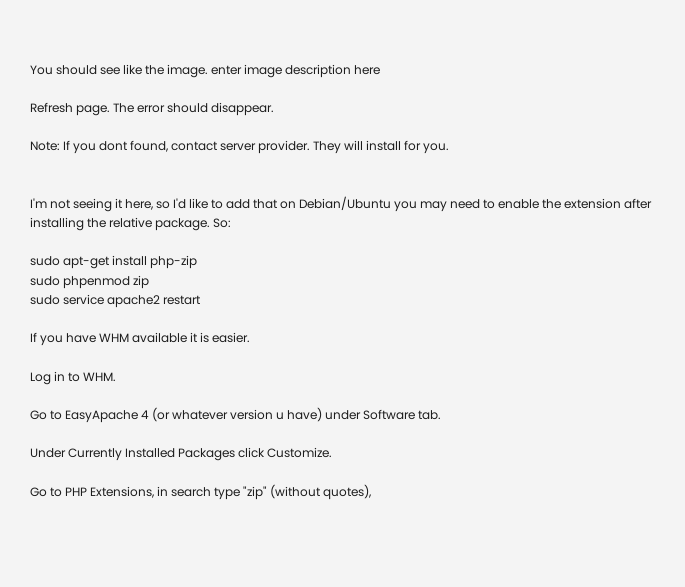You should see like the image. enter image description here

Refresh page. The error should disappear.

Note: If you dont found, contact server provider. They will install for you.


I'm not seeing it here, so I'd like to add that on Debian/Ubuntu you may need to enable the extension after installing the relative package. So:

sudo apt-get install php-zip
sudo phpenmod zip
sudo service apache2 restart

If you have WHM available it is easier.

Log in to WHM.

Go to EasyApache 4 (or whatever version u have) under Software tab.

Under Currently Installed Packages click Customize.

Go to PHP Extensions, in search type "zip" (without quotes),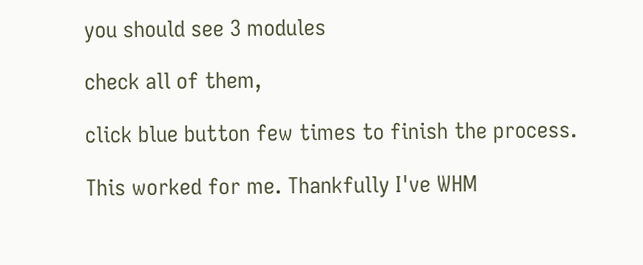you should see 3 modules

check all of them,

click blue button few times to finish the process.

This worked for me. Thankfully I've WHM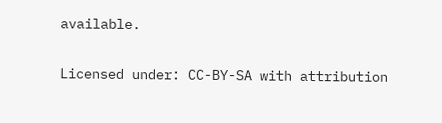available.


Licensed under: CC-BY-SA with attribution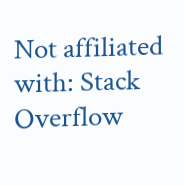Not affiliated with: Stack Overflow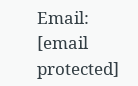Email: [email protected]